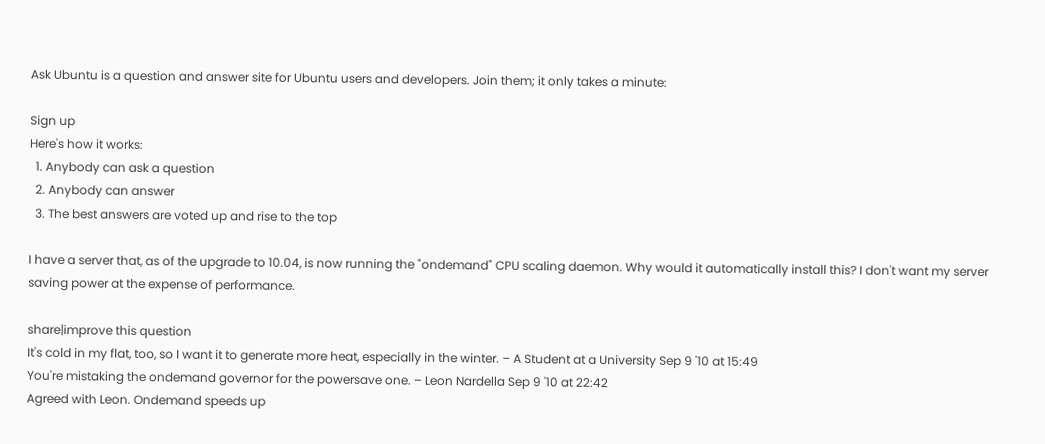Ask Ubuntu is a question and answer site for Ubuntu users and developers. Join them; it only takes a minute:

Sign up
Here's how it works:
  1. Anybody can ask a question
  2. Anybody can answer
  3. The best answers are voted up and rise to the top

I have a server that, as of the upgrade to 10.04, is now running the "ondemand" CPU scaling daemon. Why would it automatically install this? I don't want my server saving power at the expense of performance.

share|improve this question
It's cold in my flat, too, so I want it to generate more heat, especially in the winter. – A Student at a University Sep 9 '10 at 15:49
You're mistaking the ondemand governor for the powersave one. – Leon Nardella Sep 9 '10 at 22:42
Agreed with Leon. Ondemand speeds up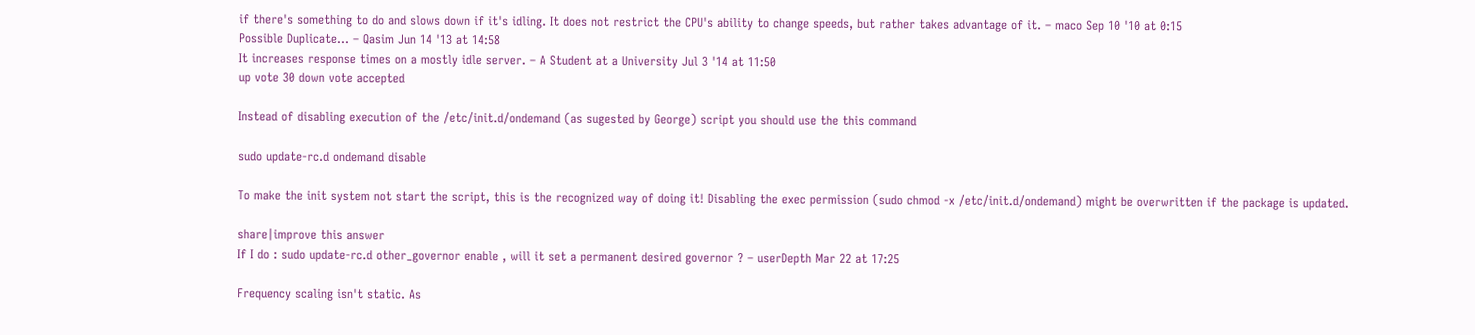if there's something to do and slows down if it's idling. It does not restrict the CPU's ability to change speeds, but rather takes advantage of it. – maco Sep 10 '10 at 0:15
Possible Duplicate… – Qasim Jun 14 '13 at 14:58
It increases response times on a mostly idle server. – A Student at a University Jul 3 '14 at 11:50
up vote 30 down vote accepted

Instead of disabling execution of the /etc/init.d/ondemand (as sugested by George) script you should use the this command

sudo update-rc.d ondemand disable

To make the init system not start the script, this is the recognized way of doing it! Disabling the exec permission (sudo chmod -x /etc/init.d/ondemand) might be overwritten if the package is updated.

share|improve this answer
If I do : sudo update-rc.d other_governor enable , will it set a permanent desired governor ? – userDepth Mar 22 at 17:25

Frequency scaling isn't static. As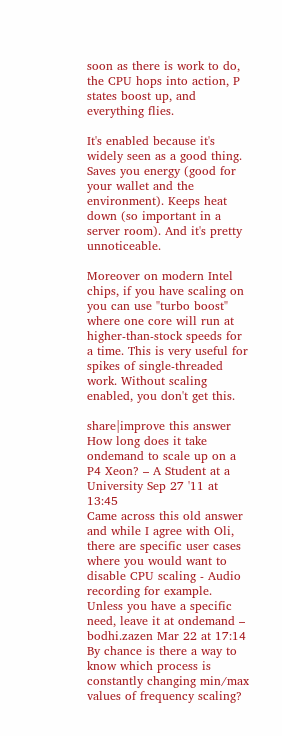soon as there is work to do, the CPU hops into action, P states boost up, and everything flies.

It's enabled because it's widely seen as a good thing. Saves you energy (good for your wallet and the environment). Keeps heat down (so important in a server room). And it's pretty unnoticeable.

Moreover on modern Intel chips, if you have scaling on you can use "turbo boost" where one core will run at higher-than-stock speeds for a time. This is very useful for spikes of single-threaded work. Without scaling enabled, you don't get this.

share|improve this answer
How long does it take ondemand to scale up on a P4 Xeon? – A Student at a University Sep 27 '11 at 13:45
Came across this old answer and while I agree with Oli, there are specific user cases where you would want to disable CPU scaling - Audio recording for example. Unless you have a specific need, leave it at ondemand – bodhi.zazen Mar 22 at 17:14
By chance is there a way to know which process is constantly changing min/max values of frequency scaling?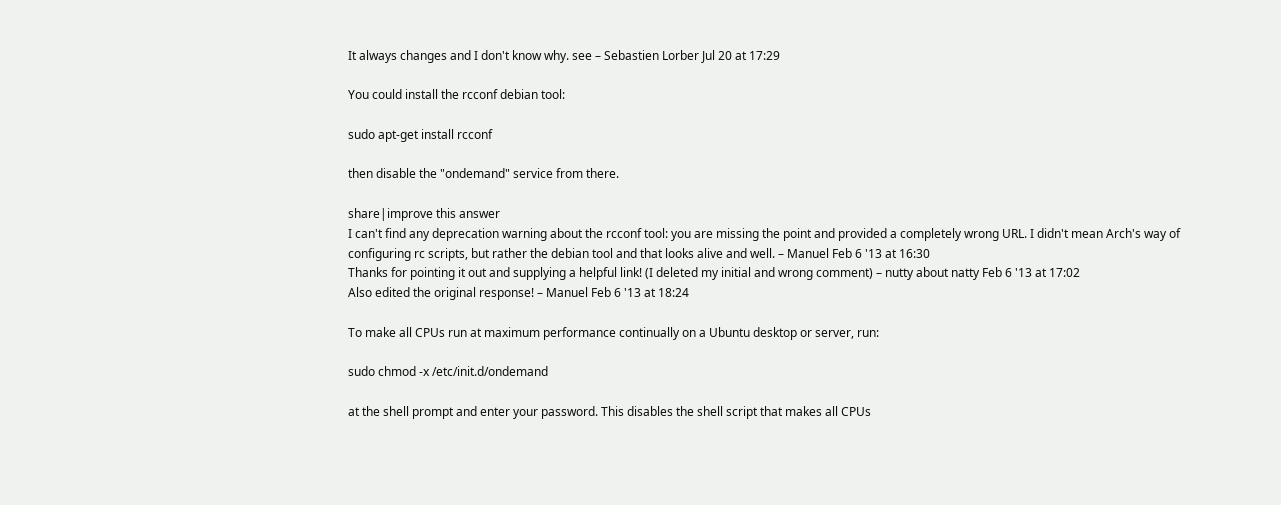It always changes and I don't know why. see – Sebastien Lorber Jul 20 at 17:29

You could install the rcconf debian tool:

sudo apt-get install rcconf

then disable the "ondemand" service from there.

share|improve this answer
I can't find any deprecation warning about the rcconf tool: you are missing the point and provided a completely wrong URL. I didn't mean Arch's way of configuring rc scripts, but rather the debian tool and that looks alive and well. – Manuel Feb 6 '13 at 16:30
Thanks for pointing it out and supplying a helpful link! (I deleted my initial and wrong comment) – nutty about natty Feb 6 '13 at 17:02
Also edited the original response! – Manuel Feb 6 '13 at 18:24

To make all CPUs run at maximum performance continually on a Ubuntu desktop or server, run:

sudo chmod -x /etc/init.d/ondemand

at the shell prompt and enter your password. This disables the shell script that makes all CPUs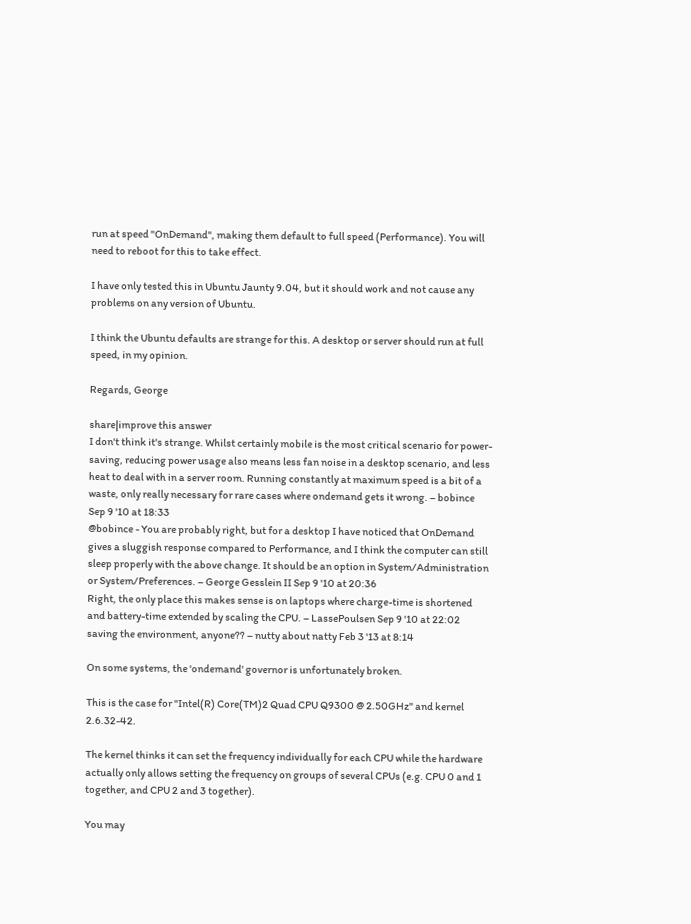run at speed "OnDemand", making them default to full speed (Performance). You will need to reboot for this to take effect.

I have only tested this in Ubuntu Jaunty 9.04, but it should work and not cause any problems on any version of Ubuntu.

I think the Ubuntu defaults are strange for this. A desktop or server should run at full speed, in my opinion.

Regards, George

share|improve this answer
I don't think it's strange. Whilst certainly mobile is the most critical scenario for power-saving, reducing power usage also means less fan noise in a desktop scenario, and less heat to deal with in a server room. Running constantly at maximum speed is a bit of a waste, only really necessary for rare cases where ondemand gets it wrong. – bobince Sep 9 '10 at 18:33
@bobince - You are probably right, but for a desktop I have noticed that OnDemand gives a sluggish response compared to Performance, and I think the computer can still sleep properly with the above change. It should be an option in System/Administration or System/Preferences. – George Gesslein II Sep 9 '10 at 20:36
Right, the only place this makes sense is on laptops where charge-time is shortened and battery-time extended by scaling the CPU. – LassePoulsen Sep 9 '10 at 22:02
saving the environment, anyone?? – nutty about natty Feb 3 '13 at 8:14

On some systems, the 'ondemand' governor is unfortunately broken.

This is the case for "Intel(R) Core(TM)2 Quad CPU Q9300 @ 2.50GHz" and kernel 2.6.32-42.

The kernel thinks it can set the frequency individually for each CPU while the hardware actually only allows setting the frequency on groups of several CPUs (e.g. CPU 0 and 1 together, and CPU 2 and 3 together).

You may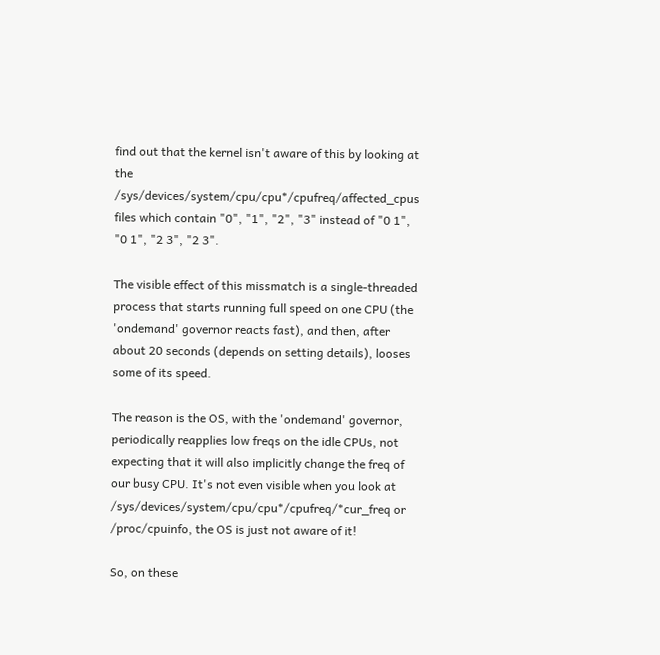find out that the kernel isn't aware of this by looking at the /sys/devices/system/cpu/cpu*/cpufreq/affected_cpus files which contain "0", "1", "2", "3" instead of "0 1", "0 1", "2 3", "2 3".

The visible effect of this missmatch is a single-threaded process that starts running full speed on one CPU (the 'ondemand' governor reacts fast), and then, after about 20 seconds (depends on setting details), looses some of its speed.

The reason is the OS, with the 'ondemand' governor, periodically reapplies low freqs on the idle CPUs, not expecting that it will also implicitly change the freq of our busy CPU. It's not even visible when you look at /sys/devices/system/cpu/cpu*/cpufreq/*cur_freq or /proc/cpuinfo, the OS is just not aware of it!

So, on these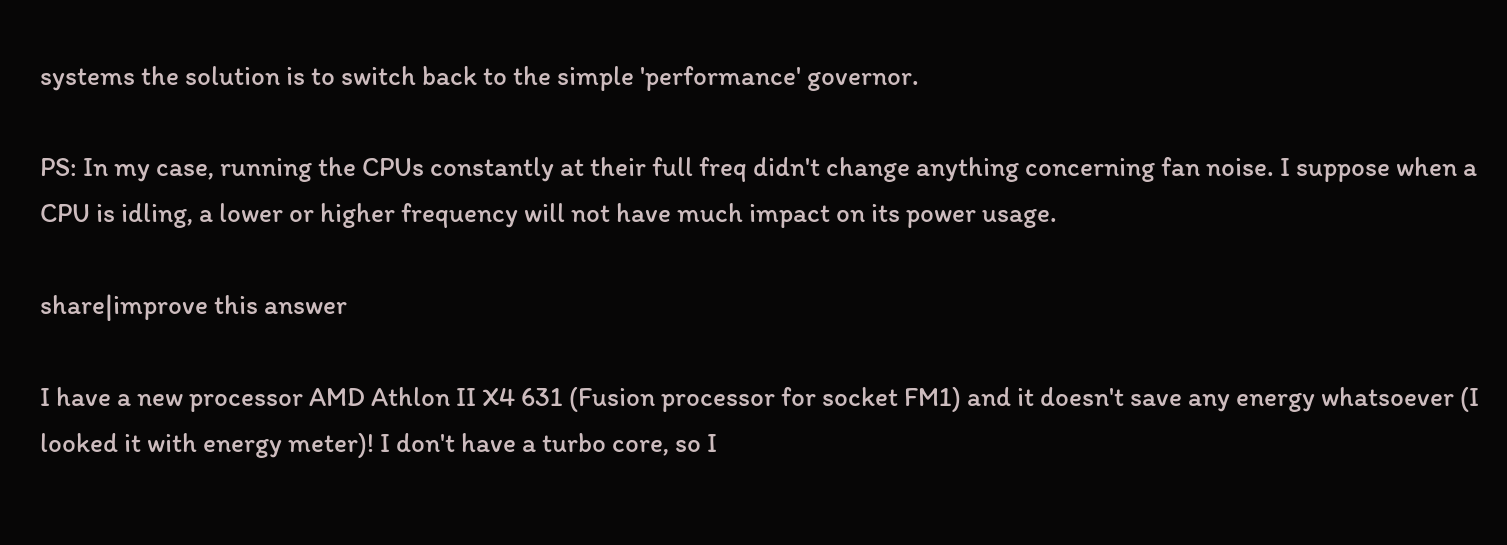systems the solution is to switch back to the simple 'performance' governor.

PS: In my case, running the CPUs constantly at their full freq didn't change anything concerning fan noise. I suppose when a CPU is idling, a lower or higher frequency will not have much impact on its power usage.

share|improve this answer

I have a new processor AMD Athlon II X4 631 (Fusion processor for socket FM1) and it doesn't save any energy whatsoever (I looked it with energy meter)! I don't have a turbo core, so I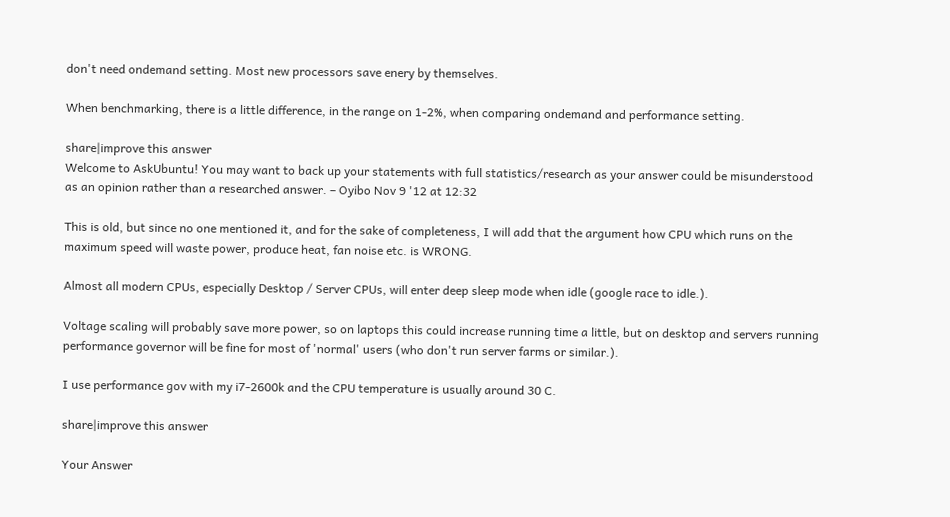don't need ondemand setting. Most new processors save enery by themselves.

When benchmarking, there is a little difference, in the range on 1-2%, when comparing ondemand and performance setting.

share|improve this answer
Welcome to AskUbuntu! You may want to back up your statements with full statistics/research as your answer could be misunderstood as an opinion rather than a researched answer. – Oyibo Nov 9 '12 at 12:32

This is old, but since no one mentioned it, and for the sake of completeness, I will add that the argument how CPU which runs on the maximum speed will waste power, produce heat, fan noise etc. is WRONG.

Almost all modern CPUs, especially Desktop / Server CPUs, will enter deep sleep mode when idle (google race to idle.).

Voltage scaling will probably save more power, so on laptops this could increase running time a little, but on desktop and servers running performance governor will be fine for most of 'normal' users (who don't run server farms or similar.).

I use performance gov with my i7-2600k and the CPU temperature is usually around 30 C.

share|improve this answer

Your Answer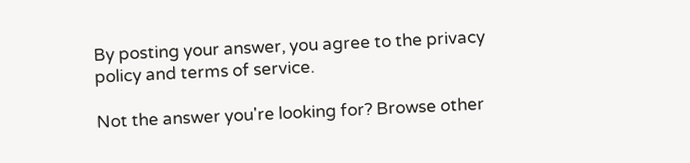By posting your answer, you agree to the privacy policy and terms of service.

Not the answer you're looking for? Browse other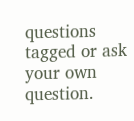questions tagged or ask your own question.